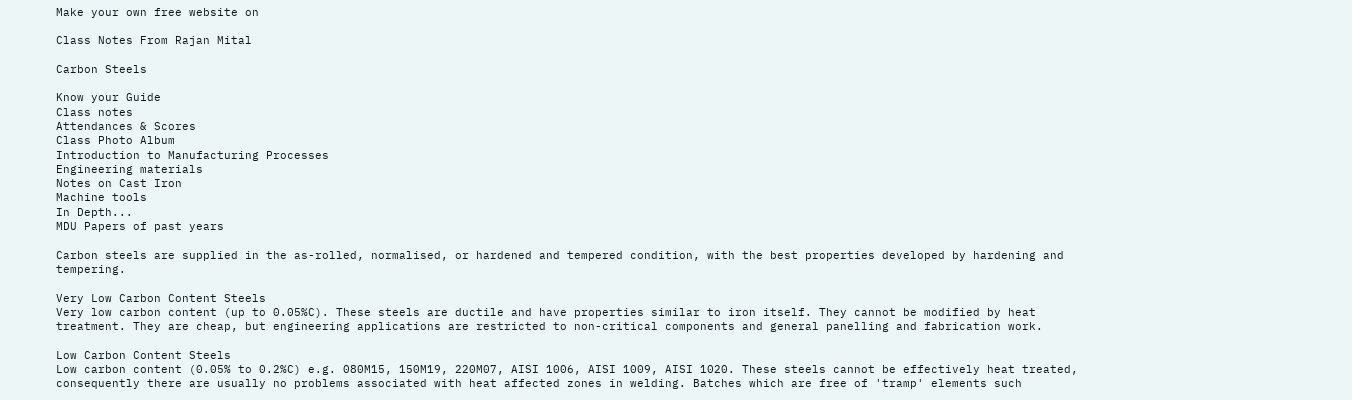Make your own free website on

Class Notes From Rajan Mital

Carbon Steels

Know your Guide
Class notes
Attendances & Scores
Class Photo Album
Introduction to Manufacturing Processes
Engineering materials
Notes on Cast Iron
Machine tools
In Depth...
MDU Papers of past years

Carbon steels are supplied in the as-rolled, normalised, or hardened and tempered condition, with the best properties developed by hardening and tempering.

Very Low Carbon Content Steels
Very low carbon content (up to 0.05%C). These steels are ductile and have properties similar to iron itself. They cannot be modified by heat treatment. They are cheap, but engineering applications are restricted to non-critical components and general panelling and fabrication work.

Low Carbon Content Steels
Low carbon content (0.05% to 0.2%C) e.g. 080M15, 150M19, 220M07, AISI 1006, AISI 1009, AISI 1020. These steels cannot be effectively heat treated, consequently there are usually no problems associated with heat affected zones in welding. Batches which are free of 'tramp' elements such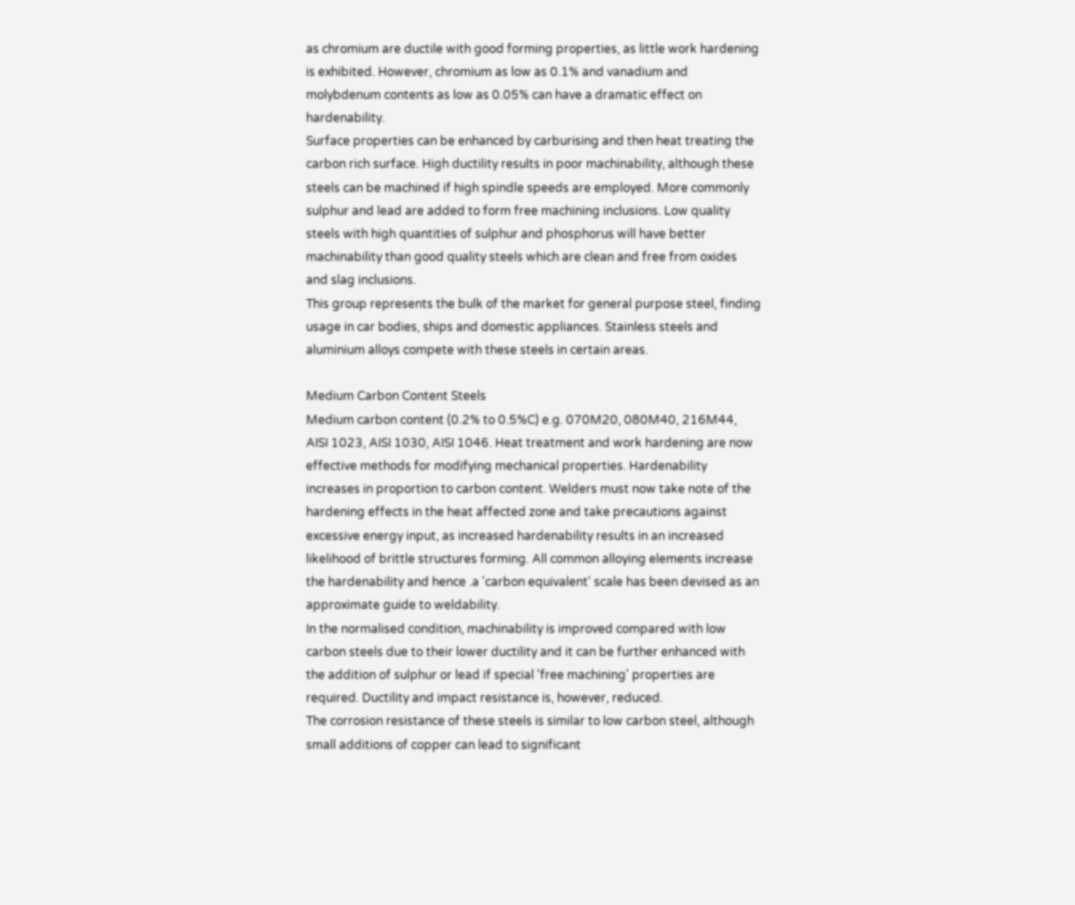as chromium are ductile with good forming properties, as little work hardening is exhibited. However, chromium as low as 0.1% and vanadium and molybdenum contents as low as 0.05% can have a dramatic effect on hardenability.
Surface properties can be enhanced by carburising and then heat treating the carbon rich surface. High ductility results in poor machinability, although these steels can be machined if high spindle speeds are employed. More commonly sulphur and lead are added to form free machining inclusions. Low quality steels with high quantities of sulphur and phosphorus will have better machinability than good quality steels which are clean and free from oxides and slag inclusions.
This group represents the bulk of the market for general purpose steel, finding usage in car bodies, ships and domestic appliances. Stainless steels and aluminium alloys compete with these steels in certain areas.

Medium Carbon Content Steels
Medium carbon content (0.2% to 0.5%C) e.g. 070M20, 080M40, 216M44, AISI 1023, AISI 1030, AISI 1046. Heat treatment and work hardening are now effective methods for modifying mechanical properties. Hardenability increases in proportion to carbon content. Welders must now take note of the hardening effects in the heat affected zone and take precautions against excessive energy input, as increased hardenability results in an increased likelihood of brittle structures forming. All common alloying elements increase the hardenability and hence .a 'carbon equivalent' scale has been devised as an approximate guide to weldability.
In the normalised condition, machinability is improved compared with low carbon steels due to their lower ductility and it can be further enhanced with the addition of sulphur or lead if special 'free machining' properties are required. Ductility and impact resistance is, however, reduced.
The corrosion resistance of these steels is similar to low carbon steel, although small additions of copper can lead to significant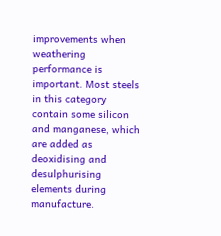improvements when weathering performance is important. Most steels in this category contain some silicon and manganese, which are added as deoxidising and desulphurising elements during manufacture.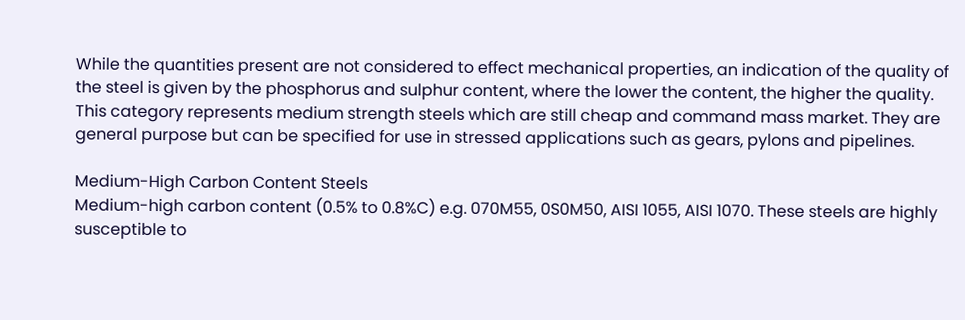While the quantities present are not considered to effect mechanical properties, an indication of the quality of the steel is given by the phosphorus and sulphur content, where the lower the content, the higher the quality.
This category represents medium strength steels which are still cheap and command mass market. They are general purpose but can be specified for use in stressed applications such as gears, pylons and pipelines.

Medium-High Carbon Content Steels
Medium-high carbon content (0.5% to 0.8%C) e.g. 070M55, 0S0M50, AISI 1055, AISI 1070. These steels are highly susceptible to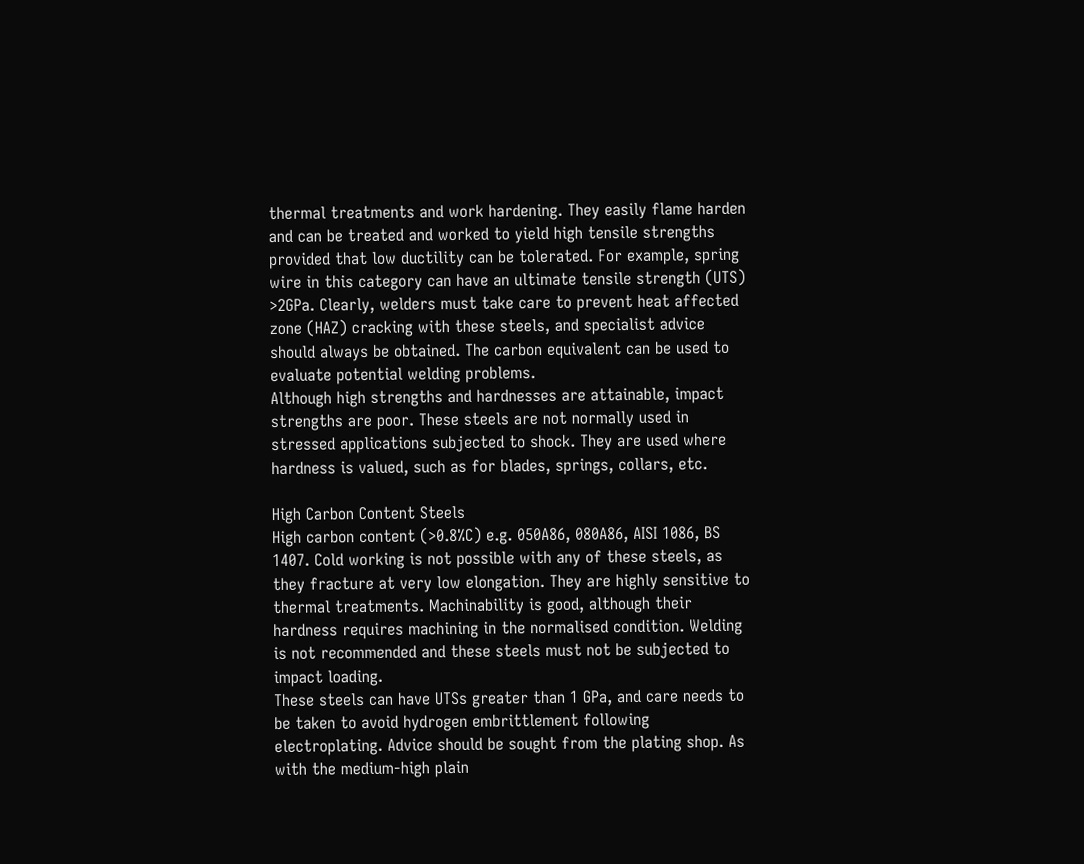thermal treatments and work hardening. They easily flame harden and can be treated and worked to yield high tensile strengths provided that low ductility can be tolerated. For example, spring wire in this category can have an ultimate tensile strength (UTS) >2GPa. Clearly, welders must take care to prevent heat affected zone (HAZ) cracking with these steels, and specialist advice should always be obtained. The carbon equivalent can be used to evaluate potential welding problems.
Although high strengths and hardnesses are attainable, impact strengths are poor. These steels are not normally used in stressed applications subjected to shock. They are used where hardness is valued, such as for blades, springs, collars, etc.

High Carbon Content Steels
High carbon content (>0.8%C) e.g. 050A86, 080A86, AISI 1086, BS 1407. Cold working is not possible with any of these steels, as they fracture at very low elongation. They are highly sensitive to thermal treatments. Machinability is good, although their hardness requires machining in the normalised condition. Welding is not recommended and these steels must not be subjected to impact loading.
These steels can have UTSs greater than 1 GPa, and care needs to be taken to avoid hydrogen embrittlement following electroplating. Advice should be sought from the plating shop. As with the medium-high plain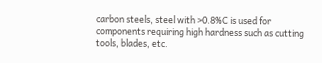carbon steels, steel with >0.8%C is used for components requiring high hardness such as cutting tools, blades, etc.